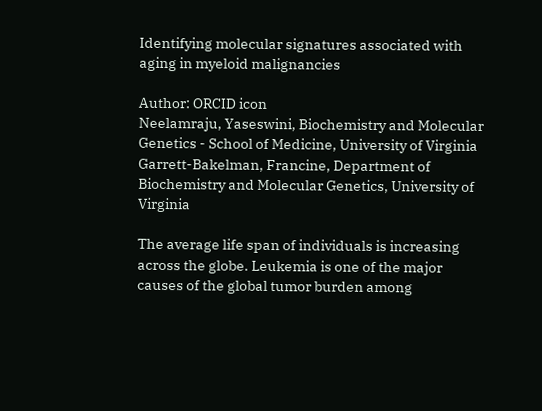Identifying molecular signatures associated with aging in myeloid malignancies

Author: ORCID icon
Neelamraju, Yaseswini, Biochemistry and Molecular Genetics - School of Medicine, University of Virginia
Garrett-Bakelman, Francine, Department of Biochemistry and Molecular Genetics, University of Virginia

The average life span of individuals is increasing across the globe. Leukemia is one of the major causes of the global tumor burden among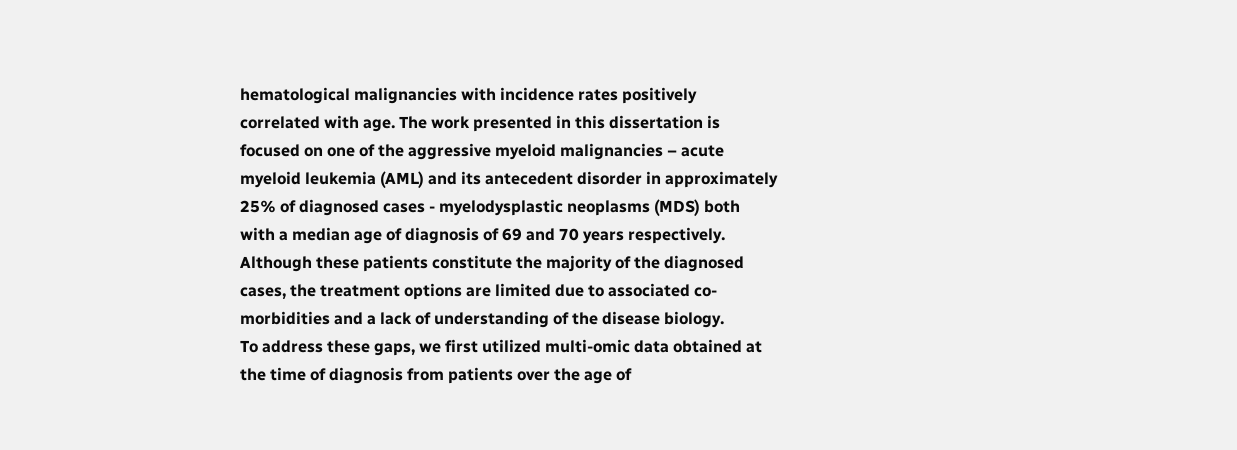hematological malignancies with incidence rates positively correlated with age. The work presented in this dissertation is focused on one of the aggressive myeloid malignancies – acute myeloid leukemia (AML) and its antecedent disorder in approximately 25% of diagnosed cases - myelodysplastic neoplasms (MDS) both with a median age of diagnosis of 69 and 70 years respectively. Although these patients constitute the majority of the diagnosed cases, the treatment options are limited due to associated co-morbidities and a lack of understanding of the disease biology.
To address these gaps, we first utilized multi-omic data obtained at the time of diagnosis from patients over the age of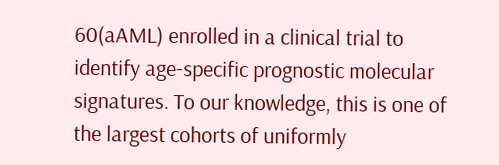60(aAML) enrolled in a clinical trial to identify age-specific prognostic molecular signatures. To our knowledge, this is one of the largest cohorts of uniformly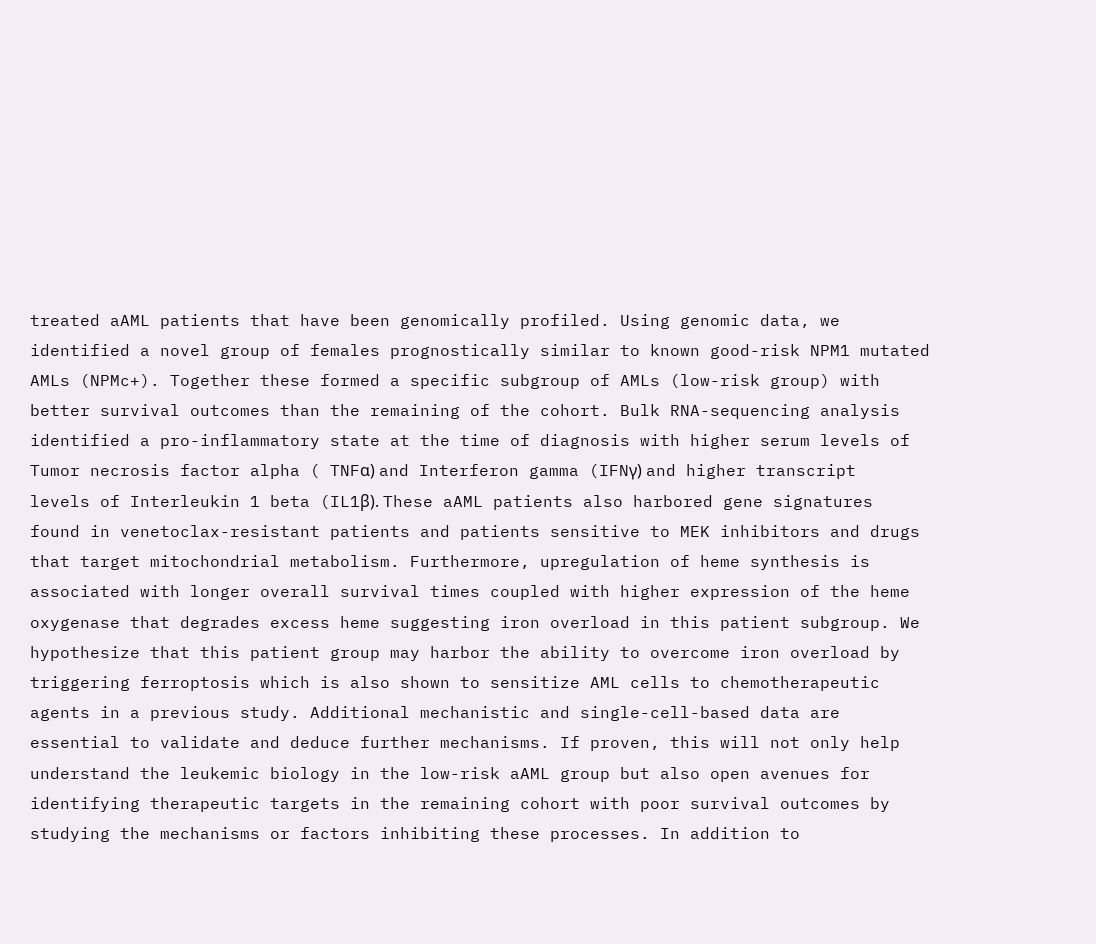treated aAML patients that have been genomically profiled. Using genomic data, we identified a novel group of females prognostically similar to known good-risk NPM1 mutated AMLs (NPMc+). Together these formed a specific subgroup of AMLs (low-risk group) with better survival outcomes than the remaining of the cohort. Bulk RNA-sequencing analysis identified a pro-inflammatory state at the time of diagnosis with higher serum levels of Tumor necrosis factor alpha ( TNFα) and Interferon gamma (IFNγ) and higher transcript levels of Interleukin 1 beta (IL1β). These aAML patients also harbored gene signatures found in venetoclax-resistant patients and patients sensitive to MEK inhibitors and drugs that target mitochondrial metabolism. Furthermore, upregulation of heme synthesis is associated with longer overall survival times coupled with higher expression of the heme oxygenase that degrades excess heme suggesting iron overload in this patient subgroup. We hypothesize that this patient group may harbor the ability to overcome iron overload by triggering ferroptosis which is also shown to sensitize AML cells to chemotherapeutic agents in a previous study. Additional mechanistic and single-cell-based data are essential to validate and deduce further mechanisms. If proven, this will not only help understand the leukemic biology in the low-risk aAML group but also open avenues for identifying therapeutic targets in the remaining cohort with poor survival outcomes by studying the mechanisms or factors inhibiting these processes. In addition to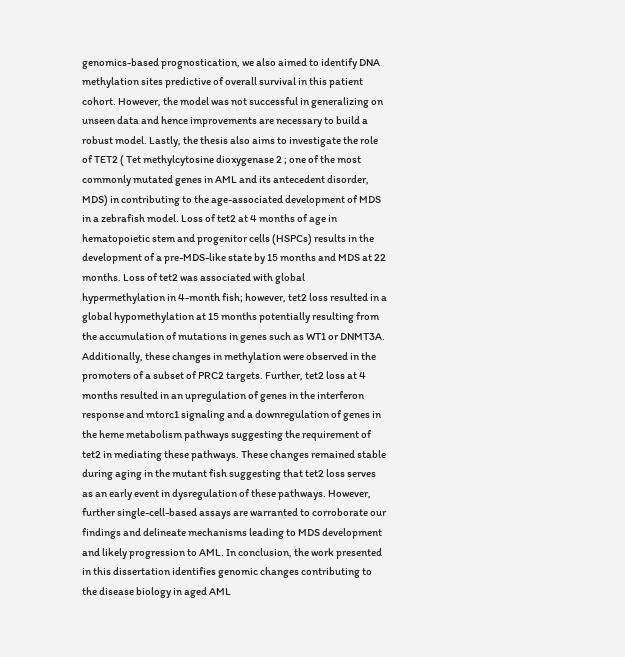genomics-based prognostication, we also aimed to identify DNA methylation sites predictive of overall survival in this patient cohort. However, the model was not successful in generalizing on unseen data and hence improvements are necessary to build a robust model. Lastly, the thesis also aims to investigate the role of TET2 ( Tet methylcytosine dioxygenase 2 ; one of the most commonly mutated genes in AML and its antecedent disorder, MDS) in contributing to the age-associated development of MDS in a zebrafish model. Loss of tet2 at 4 months of age in hematopoietic stem and progenitor cells (HSPCs) results in the development of a pre-MDS-like state by 15 months and MDS at 22 months. Loss of tet2 was associated with global hypermethylation in 4-month fish; however, tet2 loss resulted in a global hypomethylation at 15 months potentially resulting from the accumulation of mutations in genes such as WT1 or DNMT3A. Additionally, these changes in methylation were observed in the promoters of a subset of PRC2 targets. Further, tet2 loss at 4 months resulted in an upregulation of genes in the interferon response and mtorc1 signaling and a downregulation of genes in the heme metabolism pathways suggesting the requirement of tet2 in mediating these pathways. These changes remained stable during aging in the mutant fish suggesting that tet2 loss serves as an early event in dysregulation of these pathways. However, further single-cell-based assays are warranted to corroborate our findings and delineate mechanisms leading to MDS development and likely progression to AML. In conclusion, the work presented in this dissertation identifies genomic changes contributing to the disease biology in aged AML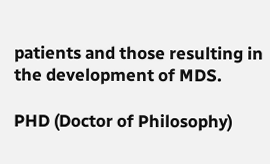patients and those resulting in the development of MDS.

PHD (Doctor of Philosophy)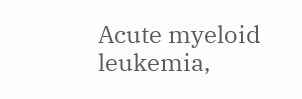Acute myeloid leukemia,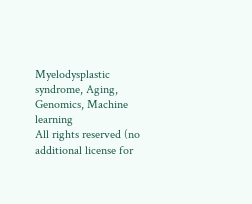Myelodysplastic syndrome, Aging, Genomics, Machine learning
All rights reserved (no additional license for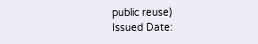public reuse)
Issued Date: